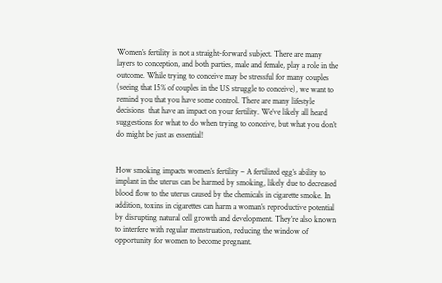Women’s fertility is not a straight-forward subject. There are many layers to conception, and both parties, male and female, play a role in the outcome. While trying to conceive may be stressful for many couples (seeing that 15% of couples in the US struggle to conceive), we want to remind you that you have some control. There are many lifestyle decisions  that have an impact on your fertility. We’ve likely all heard suggestions for what to do when trying to conceive, but what you don’t do might be just as essential!


How smoking impacts women’s fertility – A fertilized egg’s ability to implant in the uterus can be harmed by smoking, likely due to decreased blood flow to the uterus caused by the chemicals in cigarette smoke. In addition, toxins in cigarettes can harm a woman’s reproductive potential by disrupting natural cell growth and development. They’re also known to interfere with regular menstruation, reducing the window of opportunity for women to become pregnant.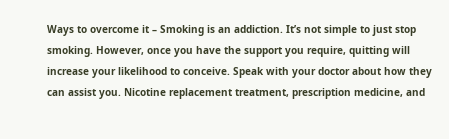Ways to overcome it – Smoking is an addiction. It’s not simple to just stop smoking. However, once you have the support you require, quitting will increase your likelihood to conceive. Speak with your doctor about how they can assist you. Nicotine replacement treatment, prescription medicine, and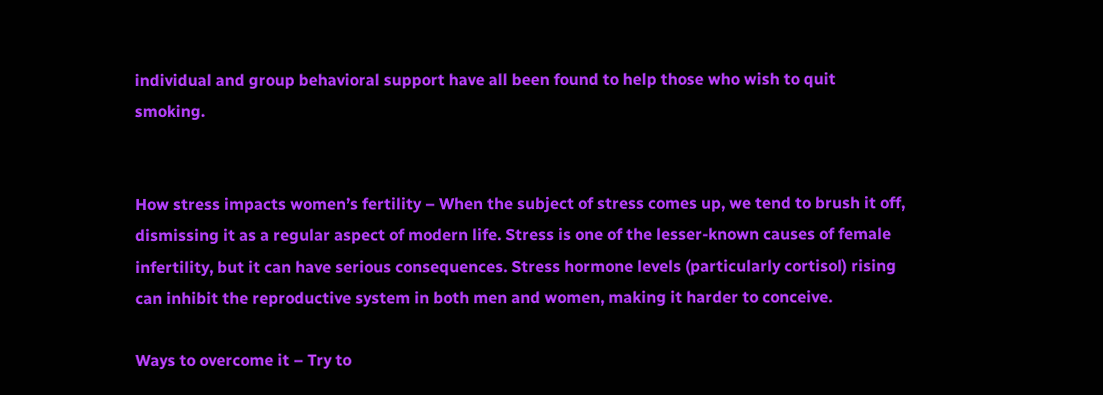individual and group behavioral support have all been found to help those who wish to quit smoking.


How stress impacts women’s fertility – When the subject of stress comes up, we tend to brush it off, dismissing it as a regular aspect of modern life. Stress is one of the lesser-known causes of female infertility, but it can have serious consequences. Stress hormone levels (particularly cortisol) rising can inhibit the reproductive system in both men and women, making it harder to conceive.

Ways to overcome it – Try to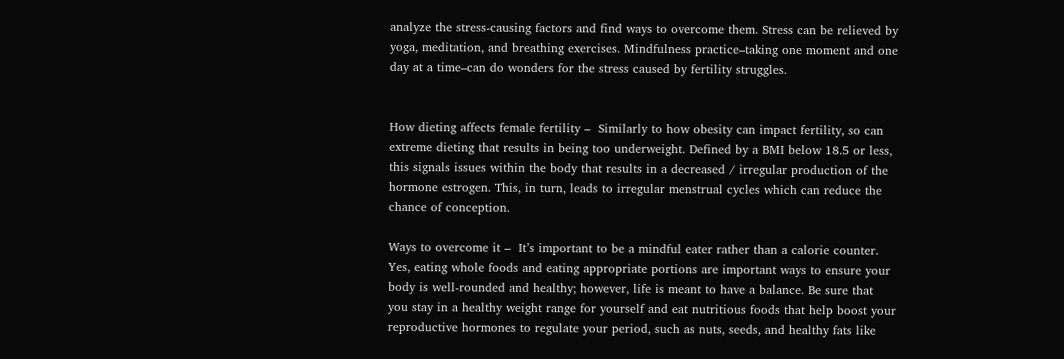analyze the stress-causing factors and find ways to overcome them. Stress can be relieved by yoga, meditation, and breathing exercises. Mindfulness practice–taking one moment and one day at a time–can do wonders for the stress caused by fertility struggles.


How dieting affects female fertility –  Similarly to how obesity can impact fertility, so can extreme dieting that results in being too underweight. Defined by a BMI below 18.5 or less, this signals issues within the body that results in a decreased / irregular production of the hormone estrogen. This, in turn, leads to irregular menstrual cycles which can reduce the chance of conception.

Ways to overcome it –  It’s important to be a mindful eater rather than a calorie counter. Yes, eating whole foods and eating appropriate portions are important ways to ensure your body is well-rounded and healthy; however, life is meant to have a balance. Be sure that you stay in a healthy weight range for yourself and eat nutritious foods that help boost your reproductive hormones to regulate your period, such as nuts, seeds, and healthy fats like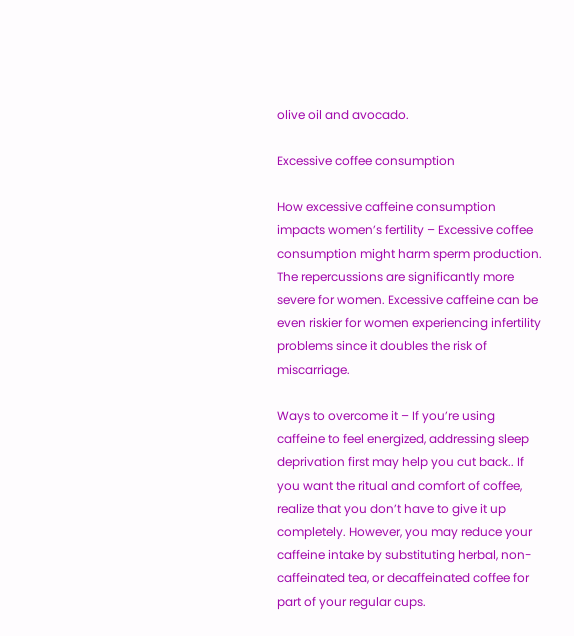olive oil and avocado.

Excessive coffee consumption

How excessive caffeine consumption impacts women’s fertility – Excessive coffee consumption might harm sperm production. The repercussions are significantly more severe for women. Excessive caffeine can be even riskier for women experiencing infertility problems since it doubles the risk of miscarriage.

Ways to overcome it – If you’re using caffeine to feel energized, addressing sleep deprivation first may help you cut back.. If you want the ritual and comfort of coffee, realize that you don’t have to give it up completely. However, you may reduce your caffeine intake by substituting herbal, non-caffeinated tea, or decaffeinated coffee for part of your regular cups.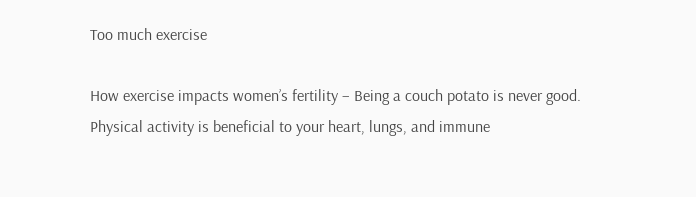Too much exercise

How exercise impacts women’s fertility – Being a couch potato is never good.  Physical activity is beneficial to your heart, lungs, and immune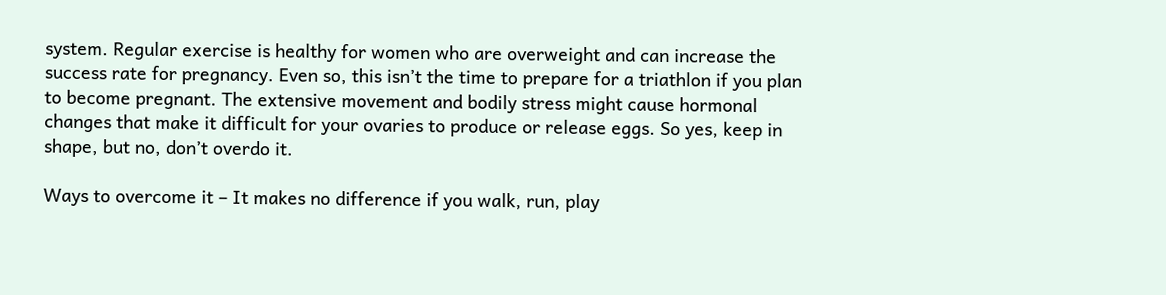system. Regular exercise is healthy for women who are overweight and can increase the success rate for pregnancy. Even so, this isn’t the time to prepare for a triathlon if you plan to become pregnant. The extensive movement and bodily stress might cause hormonal changes that make it difficult for your ovaries to produce or release eggs. So yes, keep in shape, but no, don’t overdo it.

Ways to overcome it – It makes no difference if you walk, run, play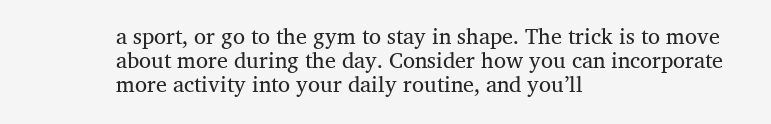a sport, or go to the gym to stay in shape. The trick is to move about more during the day. Consider how you can incorporate more activity into your daily routine, and you’ll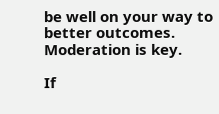be well on your way to better outcomes.  Moderation is key.

If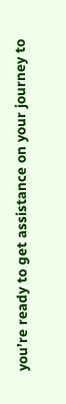you’re ready to get assistance on your journey to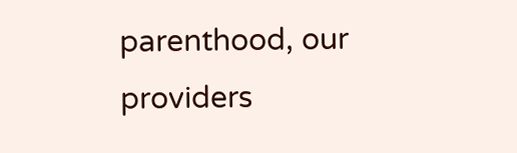parenthood, our providers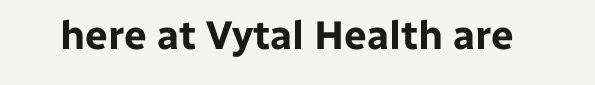here at Vytal Health are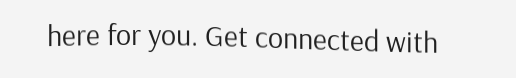here for you. Get connected with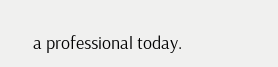a professional today.